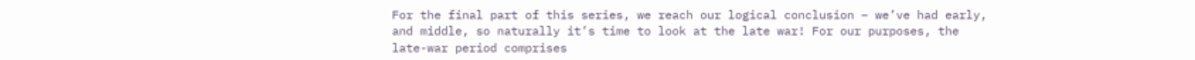For the final part of this series, we reach our logical conclusion – we’ve had early, and middle, so naturally it’s time to look at the late war! For our purposes, the late-war period comprises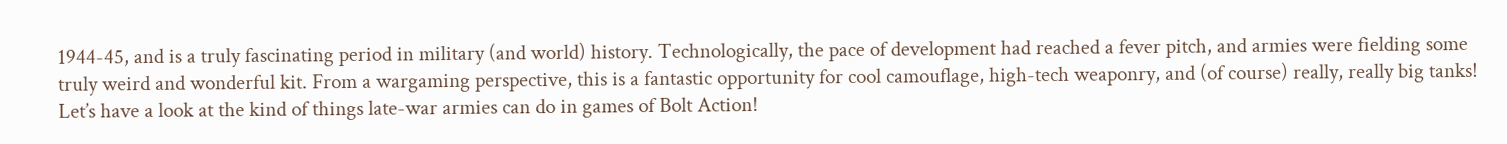1944-45, and is a truly fascinating period in military (and world) history. Technologically, the pace of development had reached a fever pitch, and armies were fielding some truly weird and wonderful kit. From a wargaming perspective, this is a fantastic opportunity for cool camouflage, high-tech weaponry, and (of course) really, really big tanks! Let’s have a look at the kind of things late-war armies can do in games of Bolt Action!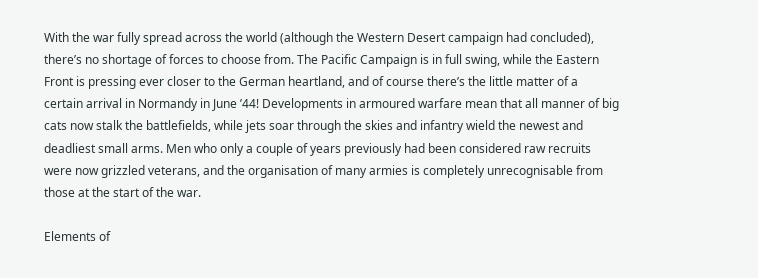With the war fully spread across the world (although the Western Desert campaign had concluded), there’s no shortage of forces to choose from. The Pacific Campaign is in full swing, while the Eastern Front is pressing ever closer to the German heartland, and of course there’s the little matter of a certain arrival in Normandy in June ’44! Developments in armoured warfare mean that all manner of big cats now stalk the battlefields, while jets soar through the skies and infantry wield the newest and deadliest small arms. Men who only a couple of years previously had been considered raw recruits were now grizzled veterans, and the organisation of many armies is completely unrecognisable from those at the start of the war.

Elements of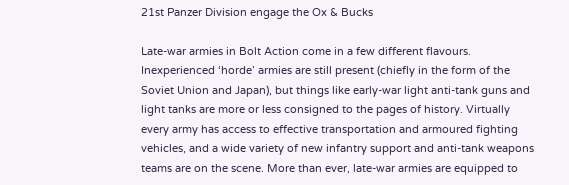21st Panzer Division engage the Ox & Bucks

Late-war armies in Bolt Action come in a few different flavours. Inexperienced ‘horde’ armies are still present (chiefly in the form of the Soviet Union and Japan), but things like early-war light anti-tank guns and light tanks are more or less consigned to the pages of history. Virtually every army has access to effective transportation and armoured fighting vehicles, and a wide variety of new infantry support and anti-tank weapons teams are on the scene. More than ever, late-war armies are equipped to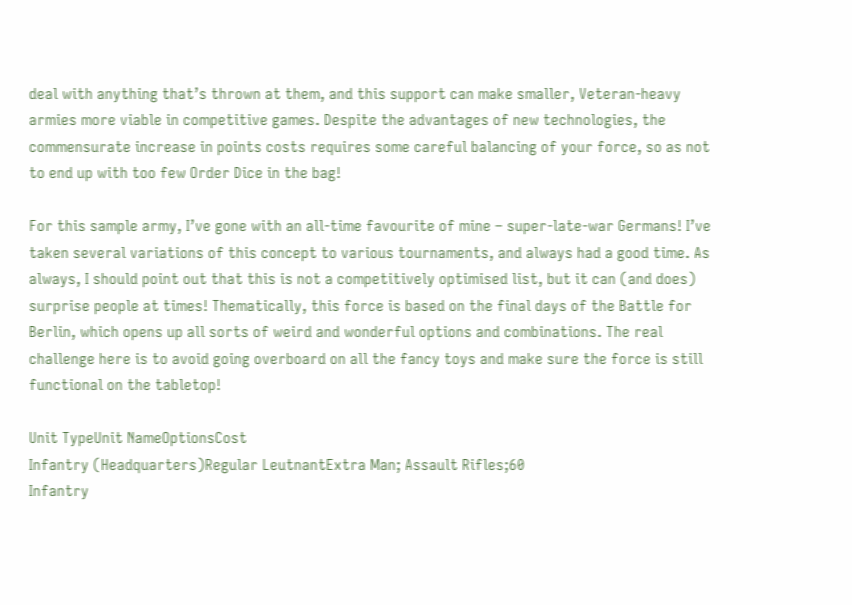deal with anything that’s thrown at them, and this support can make smaller, Veteran-heavy armies more viable in competitive games. Despite the advantages of new technologies, the commensurate increase in points costs requires some careful balancing of your force, so as not to end up with too few Order Dice in the bag!

For this sample army, I’ve gone with an all-time favourite of mine – super-late-war Germans! I’ve taken several variations of this concept to various tournaments, and always had a good time. As always, I should point out that this is not a competitively optimised list, but it can (and does) surprise people at times! Thematically, this force is based on the final days of the Battle for Berlin, which opens up all sorts of weird and wonderful options and combinations. The real challenge here is to avoid going overboard on all the fancy toys and make sure the force is still functional on the tabletop!

Unit TypeUnit NameOptionsCost
Infantry (Headquarters)Regular LeutnantExtra Man; Assault Rifles;60
Infantry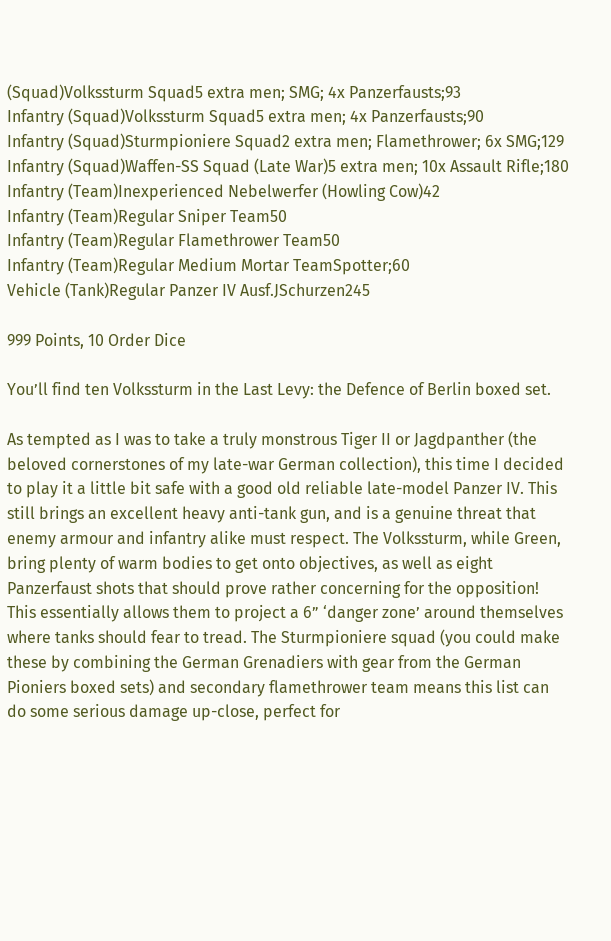(Squad)Volkssturm Squad5 extra men; SMG; 4x Panzerfausts;93
Infantry (Squad)Volkssturm Squad5 extra men; 4x Panzerfausts;90
Infantry (Squad)Sturmpioniere Squad2 extra men; Flamethrower; 6x SMG;129
Infantry (Squad)Waffen-SS Squad (Late War)5 extra men; 10x Assault Rifle;180
Infantry (Team)Inexperienced Nebelwerfer (Howling Cow)42
Infantry (Team)Regular Sniper Team50
Infantry (Team)Regular Flamethrower Team50
Infantry (Team)Regular Medium Mortar TeamSpotter;60
Vehicle (Tank)Regular Panzer IV Ausf.JSchurzen245

999 Points, 10 Order Dice

You’ll find ten Volkssturm in the Last Levy: the Defence of Berlin boxed set.

As tempted as I was to take a truly monstrous Tiger II or Jagdpanther (the beloved cornerstones of my late-war German collection), this time I decided to play it a little bit safe with a good old reliable late-model Panzer IV. This still brings an excellent heavy anti-tank gun, and is a genuine threat that enemy armour and infantry alike must respect. The Volkssturm, while Green, bring plenty of warm bodies to get onto objectives, as well as eight Panzerfaust shots that should prove rather concerning for the opposition! This essentially allows them to project a 6” ‘danger zone’ around themselves where tanks should fear to tread. The Sturmpioniere squad (you could make these by combining the German Grenadiers with gear from the German Pioniers boxed sets) and secondary flamethrower team means this list can do some serious damage up-close, perfect for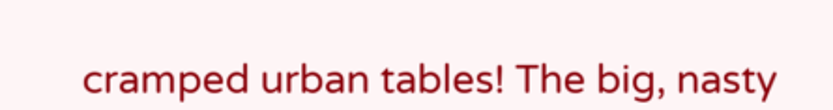cramped urban tables! The big, nasty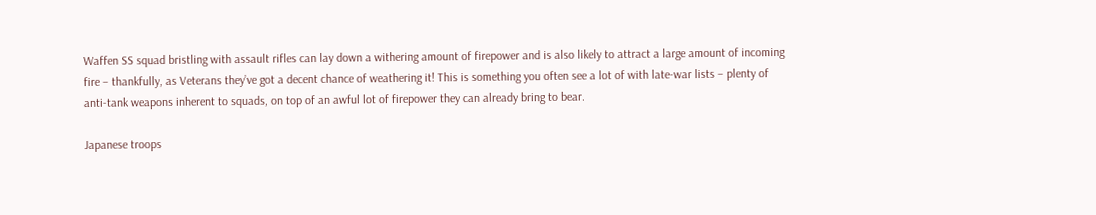Waffen SS squad bristling with assault rifles can lay down a withering amount of firepower and is also likely to attract a large amount of incoming fire – thankfully, as Veterans they’ve got a decent chance of weathering it! This is something you often see a lot of with late-war lists – plenty of anti-tank weapons inherent to squads, on top of an awful lot of firepower they can already bring to bear.

Japanese troops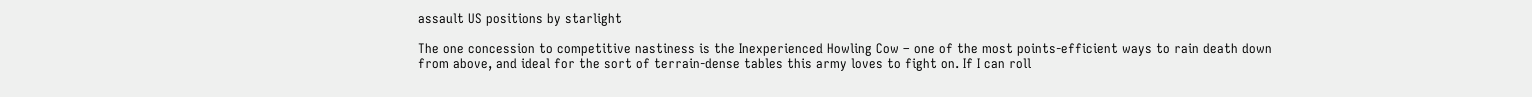assault US positions by starlight

The one concession to competitive nastiness is the Inexperienced Howling Cow – one of the most points-efficient ways to rain death down from above, and ideal for the sort of terrain-dense tables this army loves to fight on. If I can roll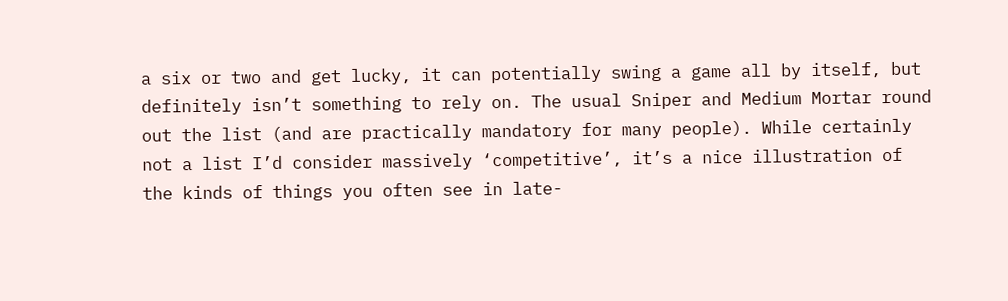a six or two and get lucky, it can potentially swing a game all by itself, but definitely isn’t something to rely on. The usual Sniper and Medium Mortar round out the list (and are practically mandatory for many people). While certainly not a list I’d consider massively ‘competitive’, it’s a nice illustration of the kinds of things you often see in late-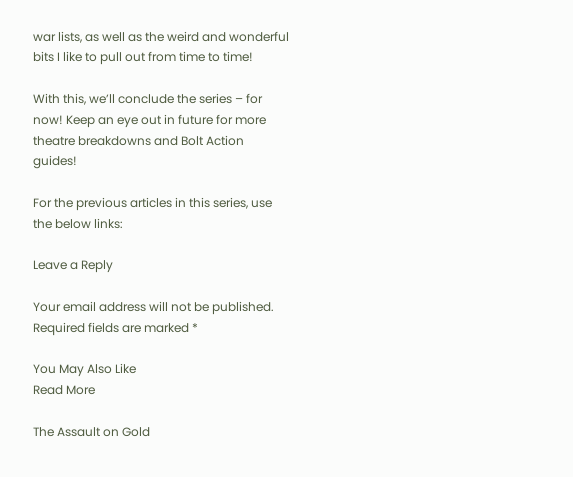war lists, as well as the weird and wonderful bits I like to pull out from time to time!

With this, we’ll conclude the series – for now! Keep an eye out in future for more theatre breakdowns and Bolt Action guides!

For the previous articles in this series, use the below links:

Leave a Reply

Your email address will not be published. Required fields are marked *

You May Also Like
Read More

The Assault on Gold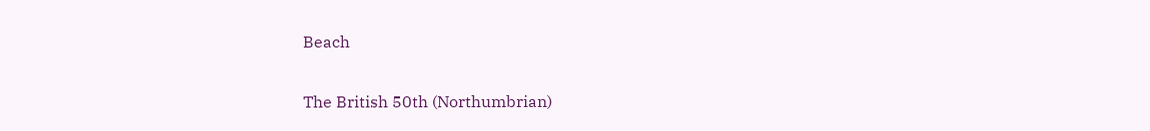Beach

The British 50th (Northumbrian)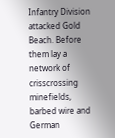Infantry Division attacked Gold Beach. Before them lay a network of crisscrossing minefields, barbed wire and German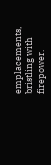emplacements, bristling with firepower.